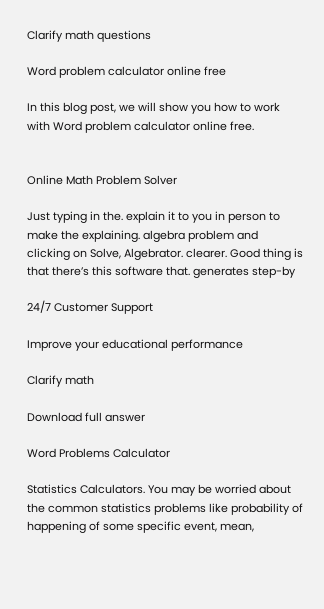Clarify math questions

Word problem calculator online free

In this blog post, we will show you how to work with Word problem calculator online free.


Online Math Problem Solver

Just typing in the. explain it to you in person to make the explaining. algebra problem and clicking on Solve, Algebrator. clearer. Good thing is that there’s this software that. generates step-by

24/7 Customer Support

Improve your educational performance

Clarify math

Download full answer

Word Problems Calculator

Statistics Calculators. You may be worried about the common statistics problems like probability of happening of some specific event, mean,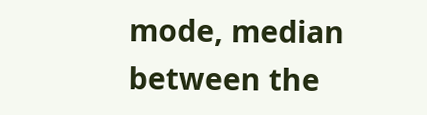mode, median between the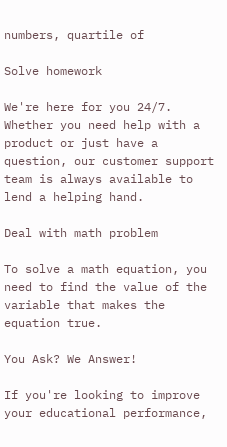numbers, quartile of

Solve homework

We're here for you 24/7. Whether you need help with a product or just have a question, our customer support team is always available to lend a helping hand.

Deal with math problem

To solve a math equation, you need to find the value of the variable that makes the equation true.

You Ask? We Answer!

If you're looking to improve your educational performance,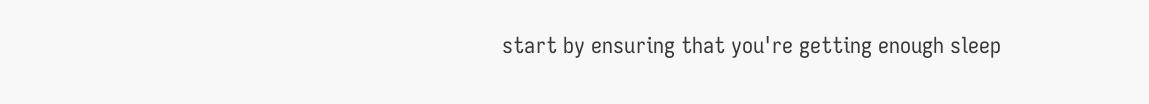start by ensuring that you're getting enough sleep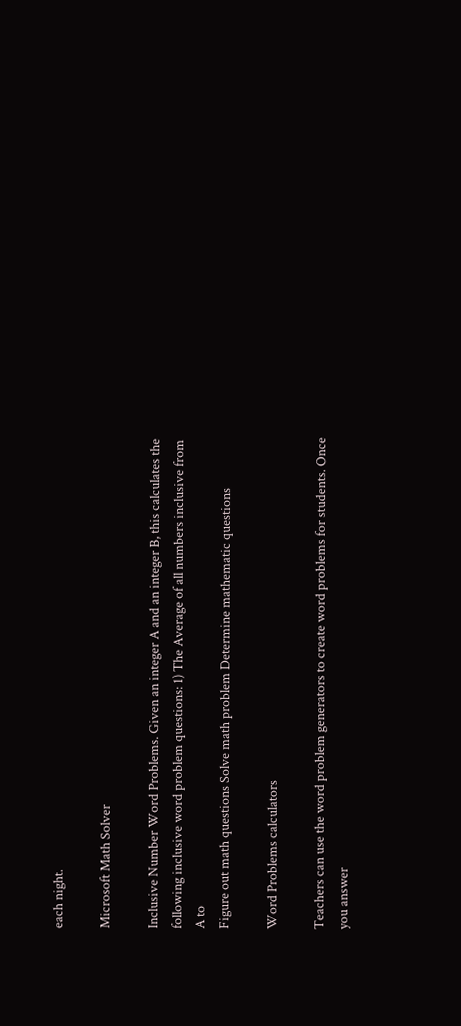each night.

Microsoft Math Solver

Inclusive Number Word Problems. Given an integer A and an integer B, this calculates the following inclusive word problem questions: 1) The Average of all numbers inclusive from A to
Figure out math questions Solve math problem Determine mathematic questions

Word Problems calculators

Teachers can use the word problem generators to create word problems for students. Once you answer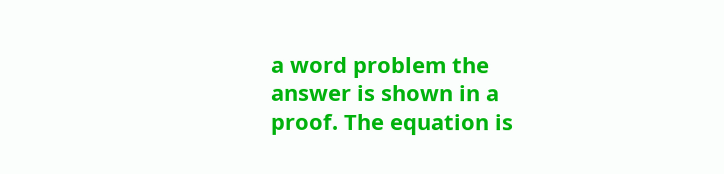a word problem the answer is shown in a proof. The equation is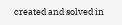created and solved in